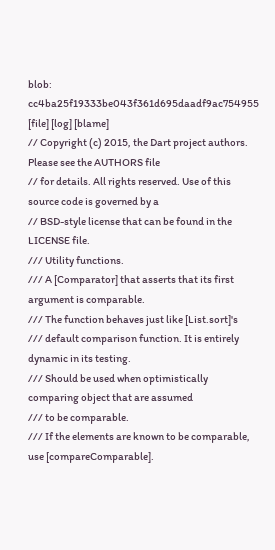blob: cc4ba25f19333be043f361d695daadf9ac754955 [file] [log] [blame]
// Copyright (c) 2015, the Dart project authors. Please see the AUTHORS file
// for details. All rights reserved. Use of this source code is governed by a
// BSD-style license that can be found in the LICENSE file.
/// Utility functions.
/// A [Comparator] that asserts that its first argument is comparable.
/// The function behaves just like [List.sort]'s
/// default comparison function. It is entirely dynamic in its testing.
/// Should be used when optimistically comparing object that are assumed
/// to be comparable.
/// If the elements are known to be comparable, use [compareComparable].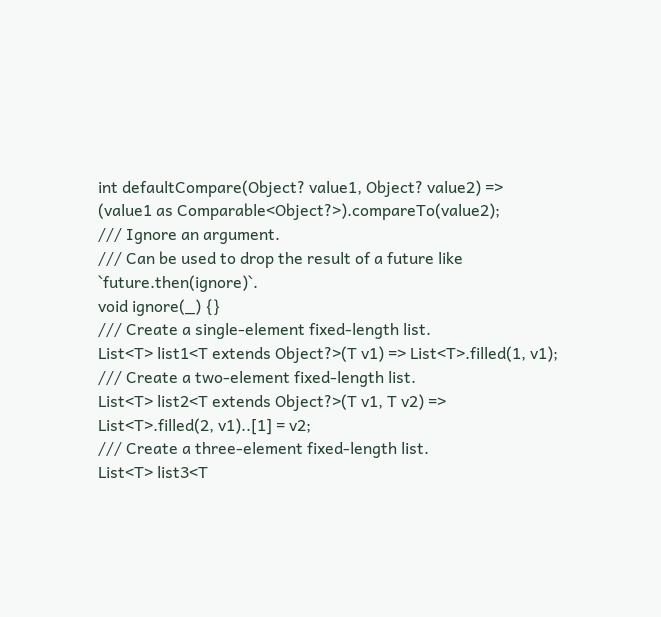int defaultCompare(Object? value1, Object? value2) =>
(value1 as Comparable<Object?>).compareTo(value2);
/// Ignore an argument.
/// Can be used to drop the result of a future like `future.then(ignore)`.
void ignore(_) {}
/// Create a single-element fixed-length list.
List<T> list1<T extends Object?>(T v1) => List<T>.filled(1, v1);
/// Create a two-element fixed-length list.
List<T> list2<T extends Object?>(T v1, T v2) => List<T>.filled(2, v1)..[1] = v2;
/// Create a three-element fixed-length list.
List<T> list3<T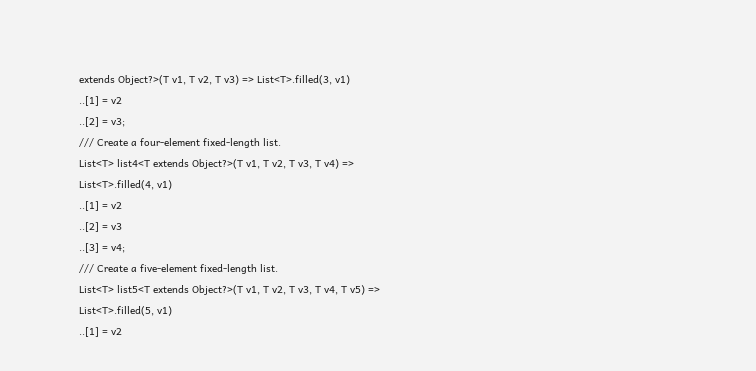extends Object?>(T v1, T v2, T v3) => List<T>.filled(3, v1)
..[1] = v2
..[2] = v3;
/// Create a four-element fixed-length list.
List<T> list4<T extends Object?>(T v1, T v2, T v3, T v4) =>
List<T>.filled(4, v1)
..[1] = v2
..[2] = v3
..[3] = v4;
/// Create a five-element fixed-length list.
List<T> list5<T extends Object?>(T v1, T v2, T v3, T v4, T v5) =>
List<T>.filled(5, v1)
..[1] = v2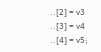..[2] = v3
..[3] = v4
..[4] = v5;